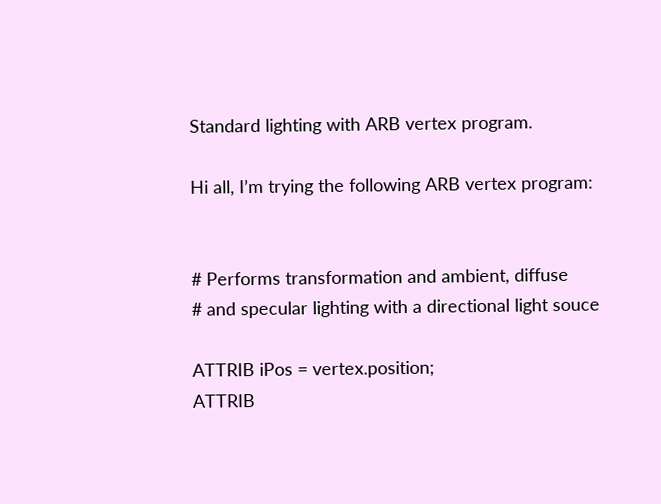Standard lighting with ARB vertex program.

Hi all, I’m trying the following ARB vertex program:


# Performs transformation and ambient, diffuse
# and specular lighting with a directional light souce

ATTRIB iPos = vertex.position;
ATTRIB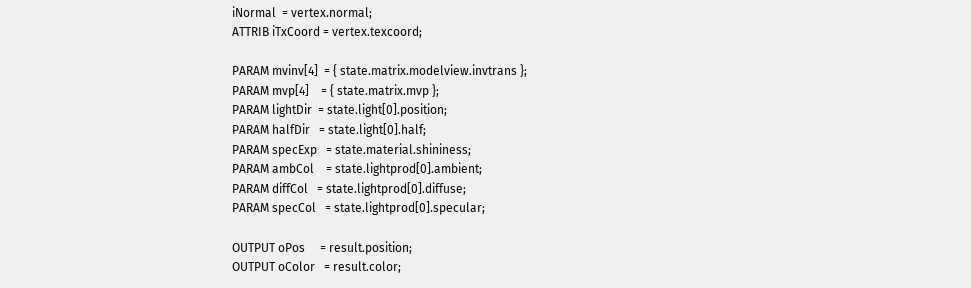iNormal  = vertex.normal;
ATTRIB iTxCoord = vertex.texcoord;

PARAM mvinv[4]  = { state.matrix.modelview.invtrans };
PARAM mvp[4]    = { state.matrix.mvp };
PARAM lightDir  = state.light[0].position;
PARAM halfDir   = state.light[0].half;
PARAM specExp   = state.material.shininess;
PARAM ambCol    = state.lightprod[0].ambient;
PARAM diffCol   = state.lightprod[0].diffuse;
PARAM specCol   = state.lightprod[0].specular;

OUTPUT oPos     = result.position;
OUTPUT oColor   = result.color;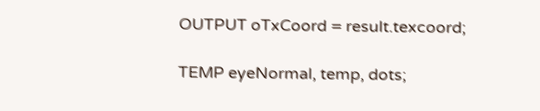OUTPUT oTxCoord = result.texcoord;

TEMP eyeNormal, temp, dots;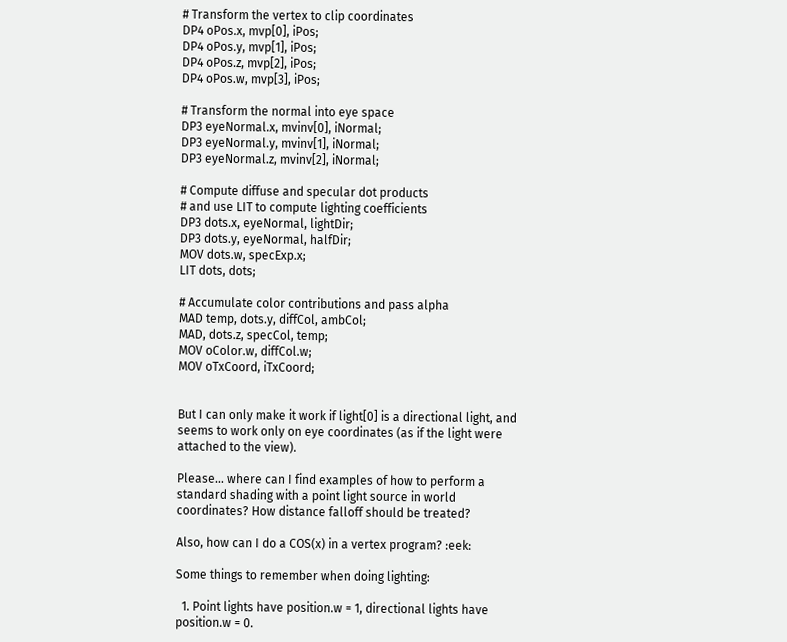# Transform the vertex to clip coordinates
DP4 oPos.x, mvp[0], iPos;
DP4 oPos.y, mvp[1], iPos;
DP4 oPos.z, mvp[2], iPos;
DP4 oPos.w, mvp[3], iPos;

# Transform the normal into eye space
DP3 eyeNormal.x, mvinv[0], iNormal;
DP3 eyeNormal.y, mvinv[1], iNormal;
DP3 eyeNormal.z, mvinv[2], iNormal;

# Compute diffuse and specular dot products
# and use LIT to compute lighting coefficients
DP3 dots.x, eyeNormal, lightDir;
DP3 dots.y, eyeNormal, halfDir;
MOV dots.w, specExp.x;
LIT dots, dots;

# Accumulate color contributions and pass alpha
MAD temp, dots.y, diffCol, ambCol;
MAD, dots.z, specCol, temp;
MOV oColor.w, diffCol.w;
MOV oTxCoord, iTxCoord;


But I can only make it work if light[0] is a directional light, and seems to work only on eye coordinates (as if the light were attached to the view).

Please… where can I find examples of how to perform a standard shading with a point light source in world coordinates? How distance falloff should be treated?

Also, how can I do a COS(x) in a vertex program? :eek:

Some things to remember when doing lighting:

  1. Point lights have position.w = 1, directional lights have position.w = 0.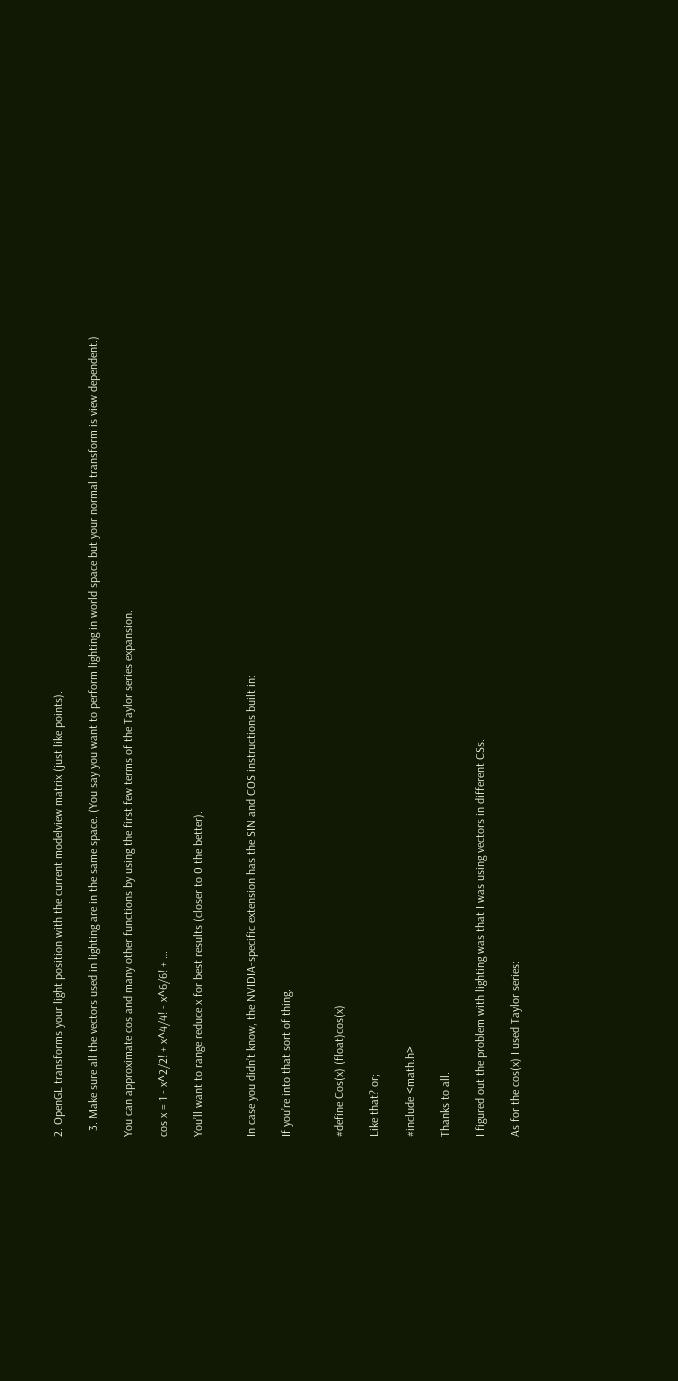2. OpenGL transforms your light position with the current modelview matrix (just like points).

  3. Make sure all the vectors used in lighting are in the same space. (You say you want to perform lighting in world space but your normal transform is view dependent.)

You can approximate cos and many other functions by using the first few terms of the Taylor series expansion.

cos x = 1 - x^2/2! + x^4/4! - x^6/6! + …

You’ll want to range reduce x for best results (closer to 0 the better).


In case you didn’t know, the NVIDIA-specific extension has the SIN and COS instructions built in:

If you’re into that sort of thing.


#define Cos(x) (float)cos(x)

Like that? or;

#include <math.h>

Thanks to all.

I figured out the problem with lighting was that I was using vectors in different CSs.

As for the cos(x) I used Taylor series: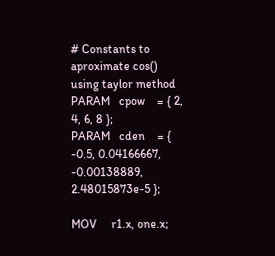# Constants to aproximate cos() using taylor method
PARAM   cpow    = { 2, 4, 6, 8 };
PARAM   cden    = { -0.5, 0.04166667, -0.00138889, 2.48015873e-5 };

MOV     r1.x, one.x;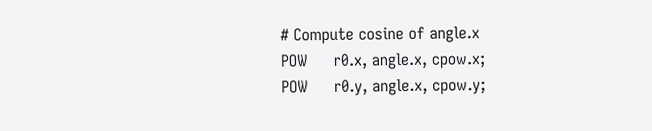# Compute cosine of angle.x
POW     r0.x, angle.x, cpow.x;
POW     r0.y, angle.x, cpow.y;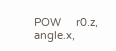POW     r0.z, angle.x,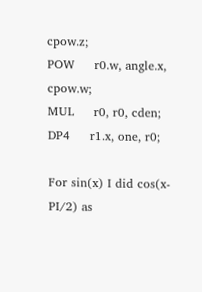cpow.z;
POW     r0.w, angle.x, cpow.w;
MUL     r0, r0, cden;
DP4     r1.x, one, r0;

For sin(x) I did cos(x-PI/2) as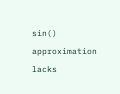sin() approximation lacks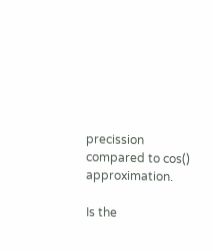precission compared to cos() approximation.

Is the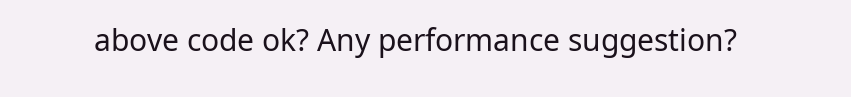above code ok? Any performance suggestion?